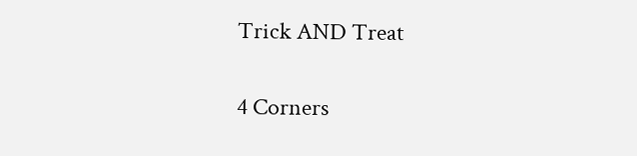Trick AND Treat

4 Corners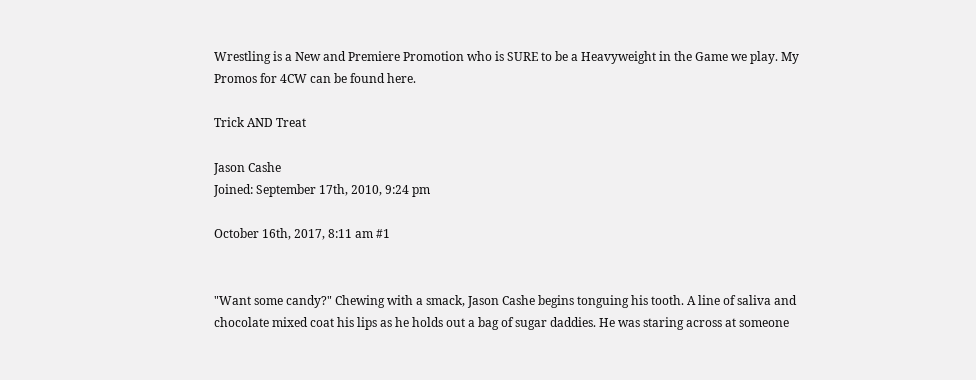Wrestling is a New and Premiere Promotion who is SURE to be a Heavyweight in the Game we play. My Promos for 4CW can be found here.

Trick AND Treat

Jason Cashe
Joined: September 17th, 2010, 9:24 pm

October 16th, 2017, 8:11 am #1


"Want some candy?" Chewing with a smack, Jason Cashe begins tonguing his tooth. A line of saliva and chocolate mixed coat his lips as he holds out a bag of sugar daddies. He was staring across at someone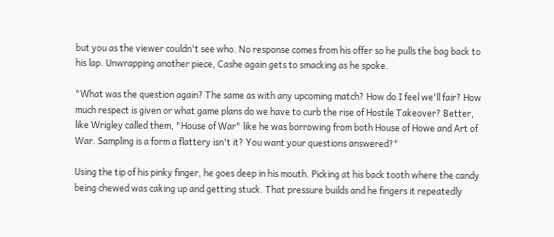but you as the viewer couldn't see who. No response comes from his offer so he pulls the bag back to his lap. Unwrapping another piece, Cashe again gets to smacking as he spoke.

"What was the question again? The same as with any upcoming match? How do I feel we'll fair? How much respect is given or what game plans do we have to curb the rise of Hostile Takeover? Better, like Wrigley called them, "House of War" like he was borrowing from both House of Howe and Art of War. Sampling is a form a flattery isn't it? You want your questions answered?"

Using the tip of his pinky finger, he goes deep in his mouth. Picking at his back tooth where the candy being chewed was caking up and getting stuck. That pressure builds and he fingers it repeatedly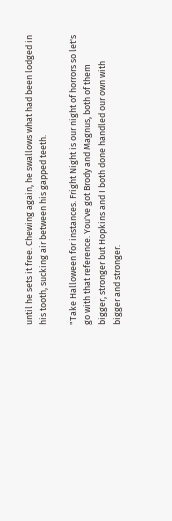until he sets it free. Chewing again, he swallows what had been lodged in his tooth, sucking air between his gapped teeth.

"Take Halloween for instances. Fright Night is our night of horrors so let's go with that reference. You've got Brody and Magnus, both of them bigger, stronger but Hopkins and I both done handled our own with bigger and stronger.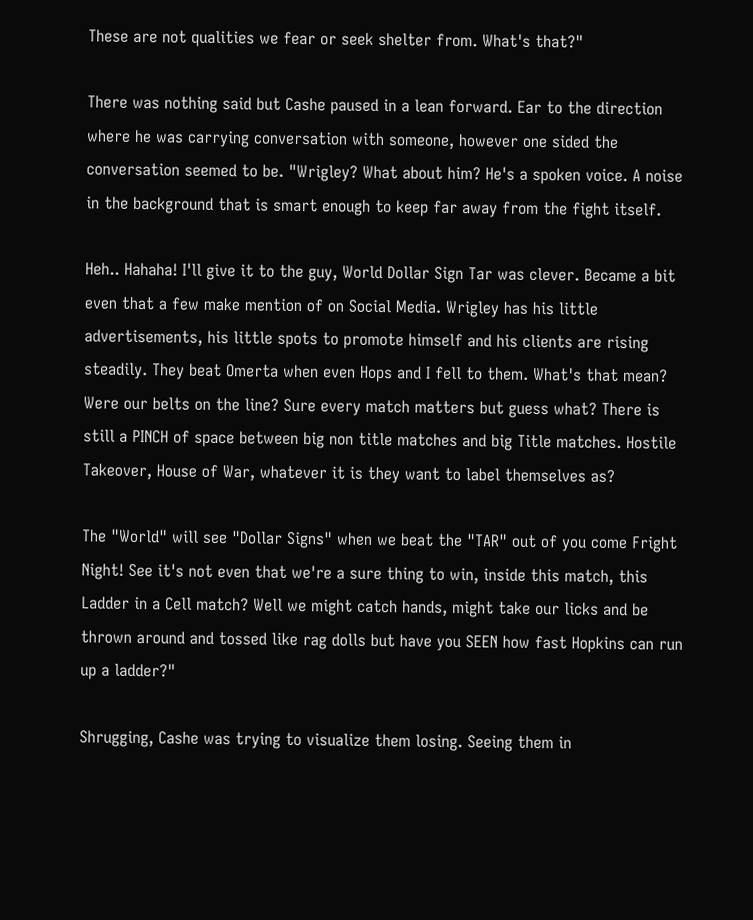These are not qualities we fear or seek shelter from. What's that?"

There was nothing said but Cashe paused in a lean forward. Ear to the direction where he was carrying conversation with someone, however one sided the conversation seemed to be. "Wrigley? What about him? He's a spoken voice. A noise in the background that is smart enough to keep far away from the fight itself.

Heh.. Hahaha! I'll give it to the guy, World Dollar Sign Tar was clever. Became a bit even that a few make mention of on Social Media. Wrigley has his little advertisements, his little spots to promote himself and his clients are rising steadily. They beat Omerta when even Hops and I fell to them. What's that mean? Were our belts on the line? Sure every match matters but guess what? There is still a PINCH of space between big non title matches and big Title matches. Hostile Takeover, House of War, whatever it is they want to label themselves as?

The "World" will see "Dollar Signs" when we beat the "TAR" out of you come Fright Night! See it's not even that we're a sure thing to win, inside this match, this Ladder in a Cell match? Well we might catch hands, might take our licks and be thrown around and tossed like rag dolls but have you SEEN how fast Hopkins can run up a ladder?"

Shrugging, Cashe was trying to visualize them losing. Seeing them in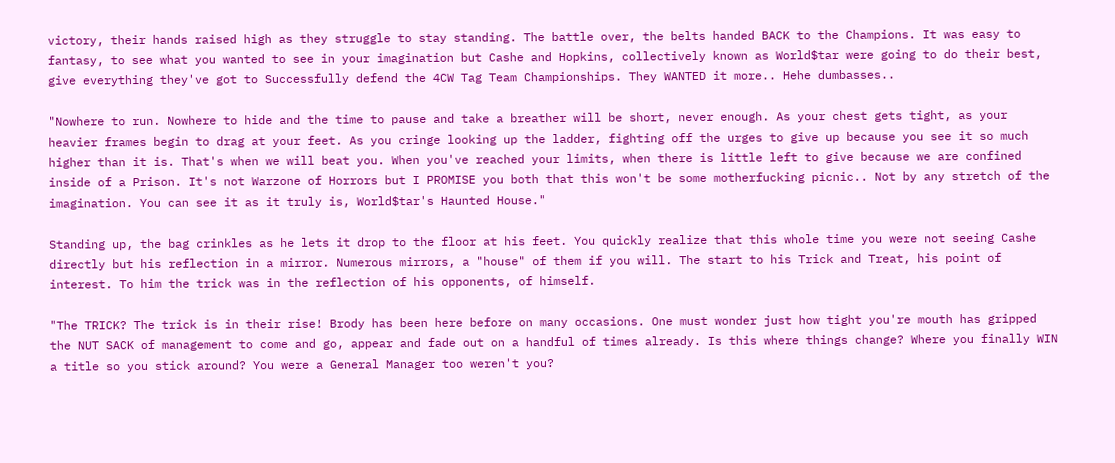victory, their hands raised high as they struggle to stay standing. The battle over, the belts handed BACK to the Champions. It was easy to fantasy, to see what you wanted to see in your imagination but Cashe and Hopkins, collectively known as World$tar were going to do their best, give everything they've got to Successfully defend the 4CW Tag Team Championships. They WANTED it more.. Hehe dumbasses..

"Nowhere to run. Nowhere to hide and the time to pause and take a breather will be short, never enough. As your chest gets tight, as your heavier frames begin to drag at your feet. As you cringe looking up the ladder, fighting off the urges to give up because you see it so much higher than it is. That's when we will beat you. When you've reached your limits, when there is little left to give because we are confined inside of a Prison. It's not Warzone of Horrors but I PROMISE you both that this won't be some motherfucking picnic.. Not by any stretch of the imagination. You can see it as it truly is, World$tar's Haunted House."

Standing up, the bag crinkles as he lets it drop to the floor at his feet. You quickly realize that this whole time you were not seeing Cashe directly but his reflection in a mirror. Numerous mirrors, a "house" of them if you will. The start to his Trick and Treat, his point of interest. To him the trick was in the reflection of his opponents, of himself.

"The TRICK? The trick is in their rise! Brody has been here before on many occasions. One must wonder just how tight you're mouth has gripped the NUT SACK of management to come and go, appear and fade out on a handful of times already. Is this where things change? Where you finally WIN a title so you stick around? You were a General Manager too weren't you?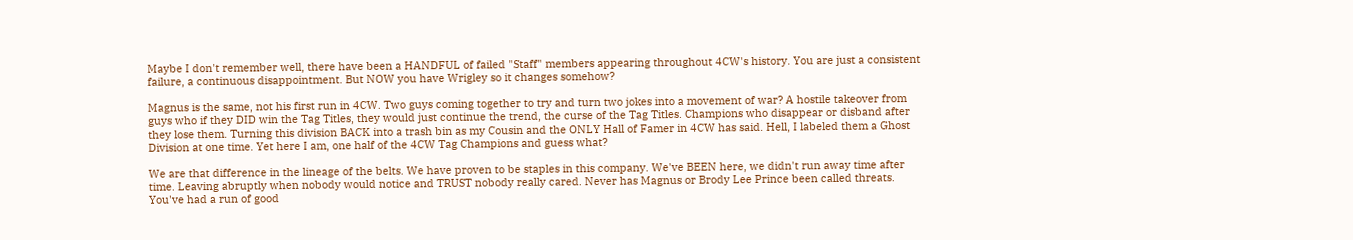Maybe I don't remember well, there have been a HANDFUL of failed "Staff" members appearing throughout 4CW's history. You are just a consistent failure, a continuous disappointment. But NOW you have Wrigley so it changes somehow?

Magnus is the same, not his first run in 4CW. Two guys coming together to try and turn two jokes into a movement of war? A hostile takeover from guys who if they DID win the Tag Titles, they would just continue the trend, the curse of the Tag Titles. Champions who disappear or disband after they lose them. Turning this division BACK into a trash bin as my Cousin and the ONLY Hall of Famer in 4CW has said. Hell, I labeled them a Ghost Division at one time. Yet here I am, one half of the 4CW Tag Champions and guess what?

We are that difference in the lineage of the belts. We have proven to be staples in this company. We've BEEN here, we didn't run away time after time. Leaving abruptly when nobody would notice and TRUST nobody really cared. Never has Magnus or Brody Lee Prince been called threats. You've had a run of good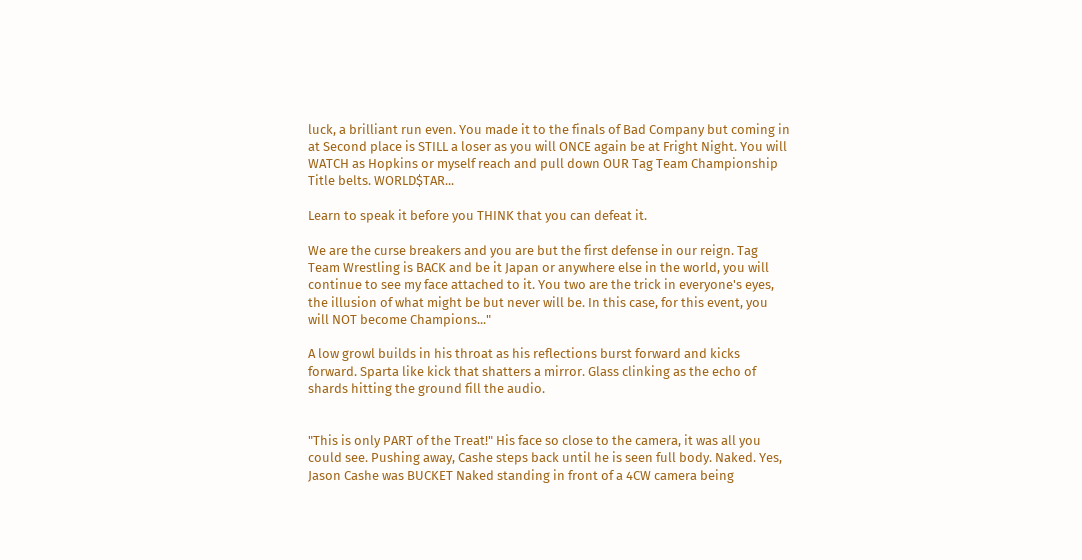luck, a brilliant run even. You made it to the finals of Bad Company but coming in at Second place is STILL a loser as you will ONCE again be at Fright Night. You will WATCH as Hopkins or myself reach and pull down OUR Tag Team Championship Title belts. WORLD$TAR...

Learn to speak it before you THINK that you can defeat it.

We are the curse breakers and you are but the first defense in our reign. Tag Team Wrestling is BACK and be it Japan or anywhere else in the world, you will continue to see my face attached to it. You two are the trick in everyone's eyes, the illusion of what might be but never will be. In this case, for this event, you will NOT become Champions..."

A low growl builds in his throat as his reflections burst forward and kicks forward. Sparta like kick that shatters a mirror. Glass clinking as the echo of shards hitting the ground fill the audio.


"This is only PART of the Treat!" His face so close to the camera, it was all you could see. Pushing away, Cashe steps back until he is seen full body. Naked. Yes, Jason Cashe was BUCKET Naked standing in front of a 4CW camera being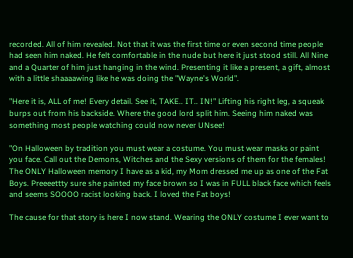recorded. All of him revealed. Not that it was the first time or even second time people had seen him naked. He felt comfortable in the nude but here it just stood still. All Nine and a Quarter of him just hanging in the wind. Presenting it like a present, a gift, almost with a little shaaaawing like he was doing the "Wayne's World".

"Here it is, ALL of me! Every detail. See it, TAKE.. IT.. IN!" Lifting his right leg, a squeak burps out from his backside. Where the good lord split him. Seeing him naked was something most people watching could now never UNsee!

"On Halloween by tradition you must wear a costume. You must wear masks or paint you face. Call out the Demons, Witches and the Sexy versions of them for the females! The ONLY Halloween memory I have as a kid, my Mom dressed me up as one of the Fat Boys. Preeeettty sure she painted my face brown so I was in FULL black face which feels and seems SOOOO racist looking back. I loved the Fat boys!

The cause for that story is here I now stand. Wearing the ONLY costume I ever want to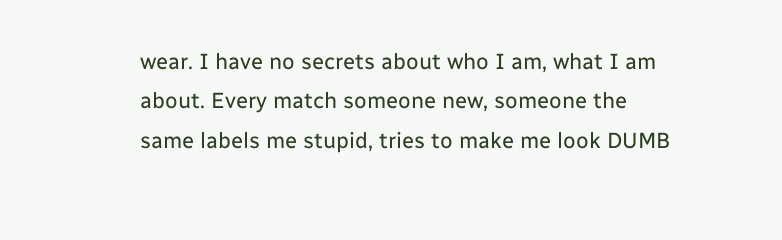wear. I have no secrets about who I am, what I am about. Every match someone new, someone the same labels me stupid, tries to make me look DUMB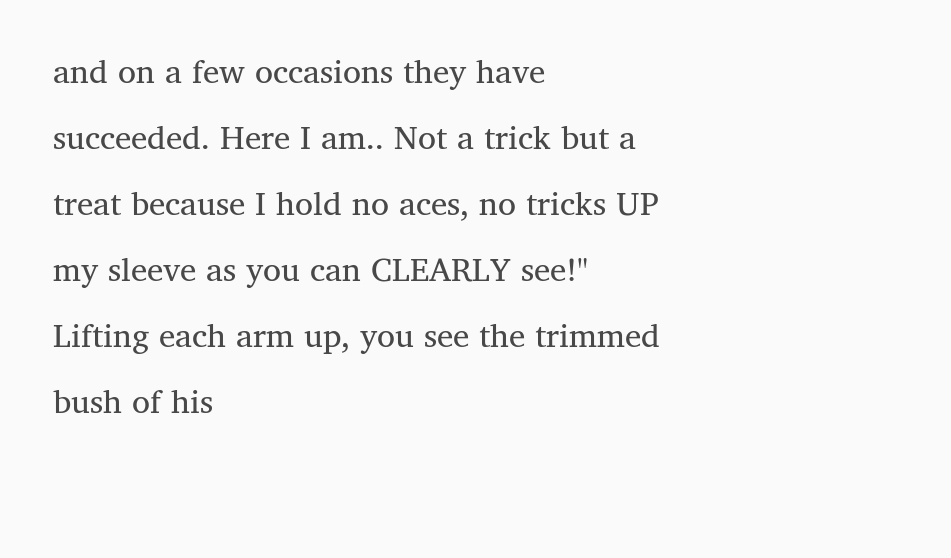and on a few occasions they have succeeded. Here I am.. Not a trick but a treat because I hold no aces, no tricks UP my sleeve as you can CLEARLY see!"
Lifting each arm up, you see the trimmed bush of his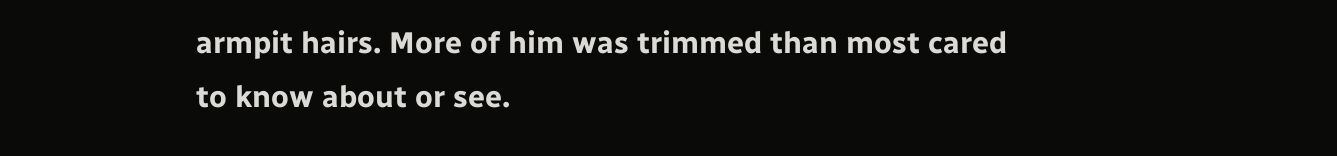armpit hairs. More of him was trimmed than most cared to know about or see.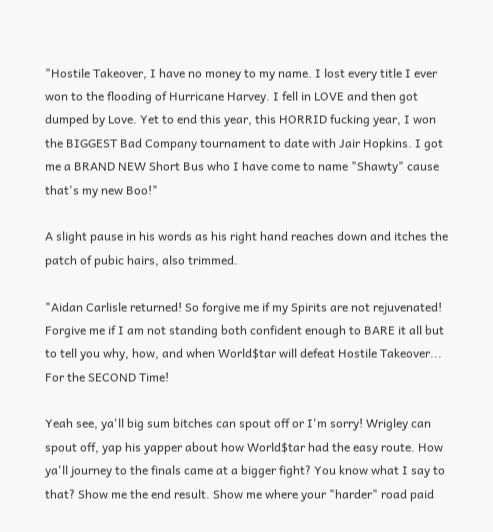"Hostile Takeover, I have no money to my name. I lost every title I ever won to the flooding of Hurricane Harvey. I fell in LOVE and then got dumped by Love. Yet to end this year, this HORRID fucking year, I won the BIGGEST Bad Company tournament to date with Jair Hopkins. I got me a BRAND NEW Short Bus who I have come to name "Shawty" cause that's my new Boo!"

A slight pause in his words as his right hand reaches down and itches the patch of pubic hairs, also trimmed.

"Aidan Carlisle returned! So forgive me if my Spirits are not rejuvenated! Forgive me if I am not standing both confident enough to BARE it all but to tell you why, how, and when World$tar will defeat Hostile Takeover... For the SECOND Time!

Yeah see, ya'll big sum bitches can spout off or I'm sorry! Wrigley can spout off, yap his yapper about how World$tar had the easy route. How ya'll journey to the finals came at a bigger fight? You know what I say to that? Show me the end result. Show me where your "harder" road paid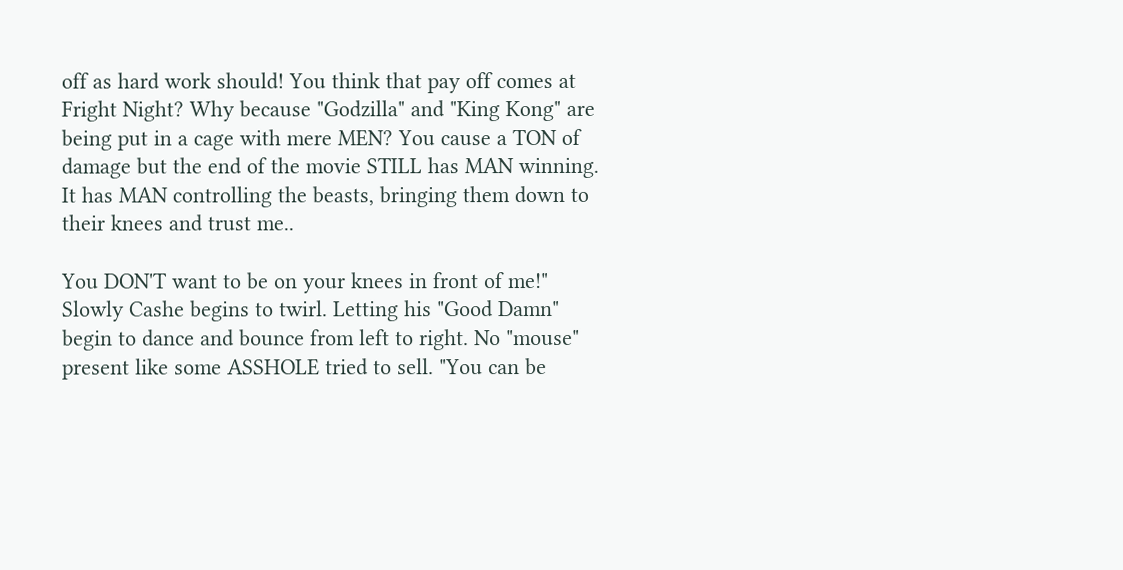off as hard work should! You think that pay off comes at Fright Night? Why because "Godzilla" and "King Kong" are being put in a cage with mere MEN? You cause a TON of damage but the end of the movie STILL has MAN winning. It has MAN controlling the beasts, bringing them down to their knees and trust me..

You DON'T want to be on your knees in front of me!"
Slowly Cashe begins to twirl. Letting his "Good Damn" begin to dance and bounce from left to right. No "mouse" present like some ASSHOLE tried to sell. "You can be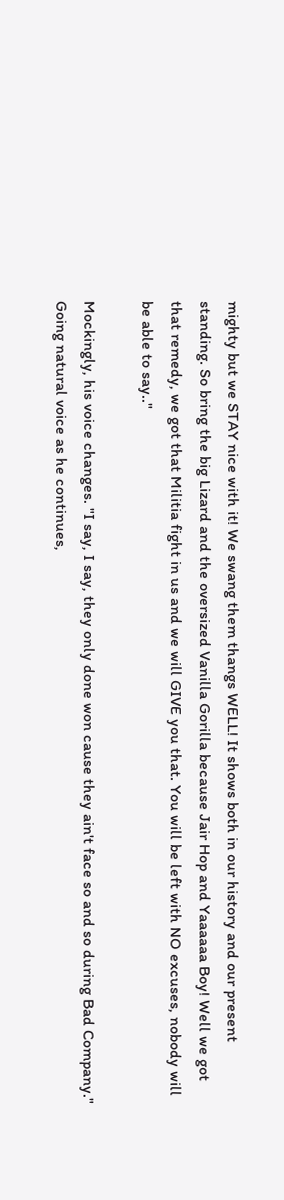mighty but we STAY nice with it! We swang them thangs WELL! It shows both in our history and our present standing. So bring the big Lizard and the oversized Vanilla Gorilla because Jair Hop and Yaaaaaa Boy! Well we got that remedy, we got that Militia fight in us and we will GIVE you that. You will be left with NO excuses, nobody will be able to say.."

Mockingly, his voice changes. "I say, I say, they only done won cause they ain't face so and so during Bad Company." Going natural voice as he continues,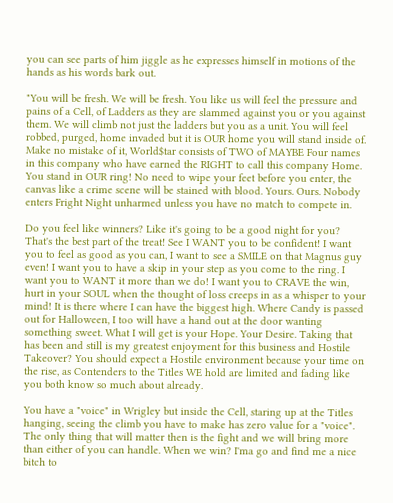you can see parts of him jiggle as he expresses himself in motions of the hands as his words bark out.

"You will be fresh. We will be fresh. You like us will feel the pressure and pains of a Cell, of Ladders as they are slammed against you or you against them. We will climb not just the ladders but you as a unit. You will feel robbed, purged, home invaded but it is OUR home you will stand inside of. Make no mistake of it, World$tar consists of TWO of MAYBE Four names in this company who have earned the RIGHT to call this company Home. You stand in OUR ring! No need to wipe your feet before you enter, the canvas like a crime scene will be stained with blood. Yours. Ours. Nobody enters Fright Night unharmed unless you have no match to compete in.

Do you feel like winners? Like it's going to be a good night for you? That's the best part of the treat! See I WANT you to be confident! I want you to feel as good as you can, I want to see a SMILE on that Magnus guy even! I want you to have a skip in your step as you come to the ring. I want you to WANT it more than we do! I want you to CRAVE the win, hurt in your SOUL when the thought of loss creeps in as a whisper to your mind! It is there where I can have the biggest high. Where Candy is passed out for Halloween, I too will have a hand out at the door wanting something sweet. What I will get is your Hope. Your Desire. Taking that has been and still is my greatest enjoyment for this business and Hostile Takeover? You should expect a Hostile environment because your time on the rise, as Contenders to the Titles WE hold are limited and fading like you both know so much about already.

You have a "voice" in Wrigley but inside the Cell, staring up at the Titles hanging, seeing the climb you have to make has zero value for a "voice". The only thing that will matter then is the fight and we will bring more than either of you can handle. When we win? I'ma go and find me a nice bitch to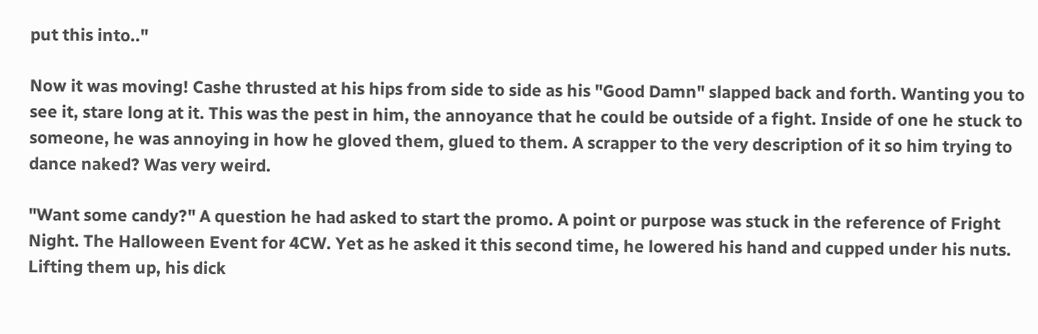put this into.."

Now it was moving! Cashe thrusted at his hips from side to side as his "Good Damn" slapped back and forth. Wanting you to see it, stare long at it. This was the pest in him, the annoyance that he could be outside of a fight. Inside of one he stuck to someone, he was annoying in how he gloved them, glued to them. A scrapper to the very description of it so him trying to dance naked? Was very weird.

"Want some candy?" A question he had asked to start the promo. A point or purpose was stuck in the reference of Fright Night. The Halloween Event for 4CW. Yet as he asked it this second time, he lowered his hand and cupped under his nuts. Lifting them up, his dick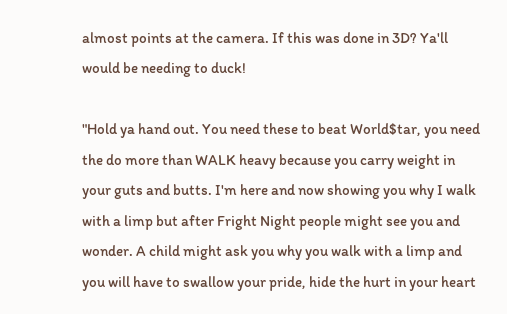almost points at the camera. If this was done in 3D? Ya'll would be needing to duck!

"Hold ya hand out. You need these to beat World$tar, you need the do more than WALK heavy because you carry weight in your guts and butts. I'm here and now showing you why I walk with a limp but after Fright Night people might see you and wonder. A child might ask you why you walk with a limp and you will have to swallow your pride, hide the hurt in your heart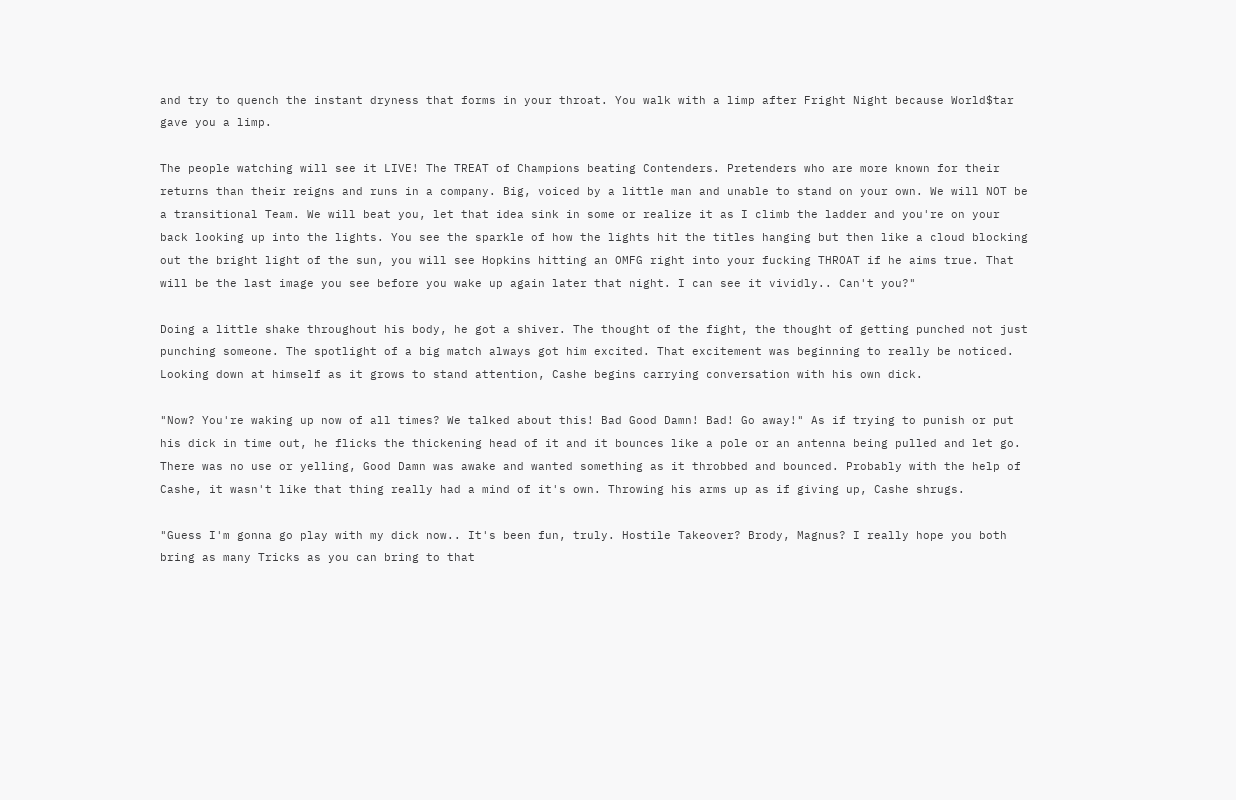and try to quench the instant dryness that forms in your throat. You walk with a limp after Fright Night because World$tar gave you a limp.

The people watching will see it LIVE! The TREAT of Champions beating Contenders. Pretenders who are more known for their returns than their reigns and runs in a company. Big, voiced by a little man and unable to stand on your own. We will NOT be a transitional Team. We will beat you, let that idea sink in some or realize it as I climb the ladder and you're on your back looking up into the lights. You see the sparkle of how the lights hit the titles hanging but then like a cloud blocking out the bright light of the sun, you will see Hopkins hitting an OMFG right into your fucking THROAT if he aims true. That will be the last image you see before you wake up again later that night. I can see it vividly.. Can't you?"

Doing a little shake throughout his body, he got a shiver. The thought of the fight, the thought of getting punched not just punching someone. The spotlight of a big match always got him excited. That excitement was beginning to really be noticed. Looking down at himself as it grows to stand attention, Cashe begins carrying conversation with his own dick.

"Now? You're waking up now of all times? We talked about this! Bad Good Damn! Bad! Go away!" As if trying to punish or put his dick in time out, he flicks the thickening head of it and it bounces like a pole or an antenna being pulled and let go. There was no use or yelling, Good Damn was awake and wanted something as it throbbed and bounced. Probably with the help of Cashe, it wasn't like that thing really had a mind of it's own. Throwing his arms up as if giving up, Cashe shrugs.

"Guess I'm gonna go play with my dick now.. It's been fun, truly. Hostile Takeover? Brody, Magnus? I really hope you both bring as many Tricks as you can bring to that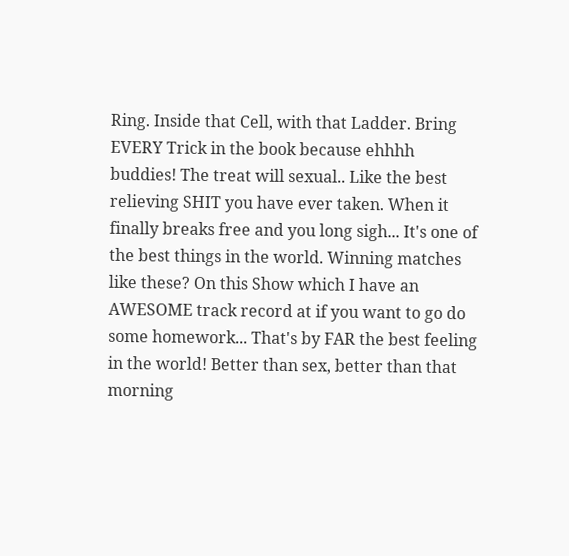Ring. Inside that Cell, with that Ladder. Bring EVERY Trick in the book because ehhhh buddies! The treat will sexual.. Like the best relieving SHIT you have ever taken. When it finally breaks free and you long sigh... It's one of the best things in the world. Winning matches like these? On this Show which I have an AWESOME track record at if you want to go do some homework... That's by FAR the best feeling in the world! Better than sex, better than that morning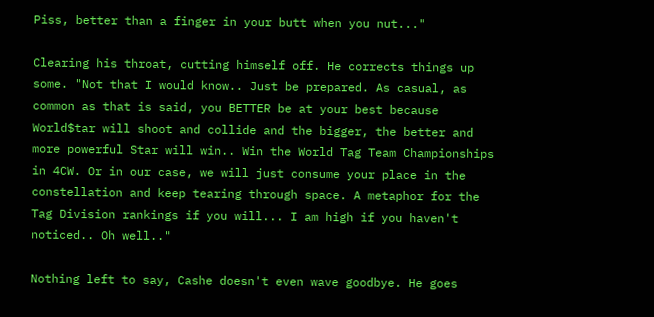Piss, better than a finger in your butt when you nut..."

Clearing his throat, cutting himself off. He corrects things up some. "Not that I would know.. Just be prepared. As casual, as common as that is said, you BETTER be at your best because World$tar will shoot and collide and the bigger, the better and more powerful Star will win.. Win the World Tag Team Championships in 4CW. Or in our case, we will just consume your place in the constellation and keep tearing through space. A metaphor for the Tag Division rankings if you will... I am high if you haven't noticed.. Oh well.."

Nothing left to say, Cashe doesn't even wave goodbye. He goes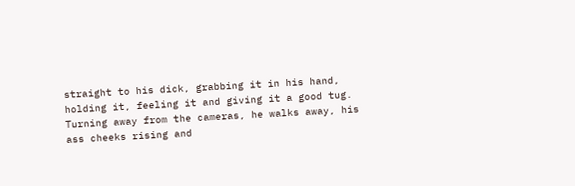straight to his dick, grabbing it in his hand, holding it, feeling it and giving it a good tug. Turning away from the cameras, he walks away, his ass cheeks rising and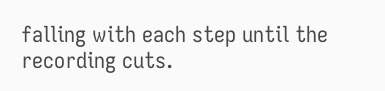falling with each step until the recording cuts.